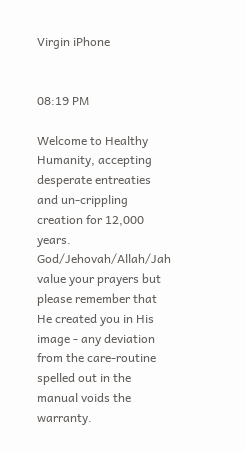Virgin iPhone


08:19 PM

Welcome to Healthy Humanity, accepting desperate entreaties and un-crippling creation for 12,000 years. God/Jehovah/Allah/Jah value your prayers but please remember that He created you in His image - any deviation from the care-routine spelled out in the manual voids the warranty.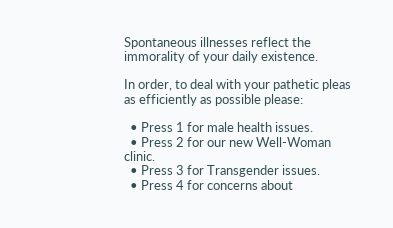Spontaneous illnesses reflect the immorality of your daily existence.

In order, to deal with your pathetic pleas as efficiently as possible please:

  • Press 1 for male health issues.
  • Press 2 for our new Well-Woman clinic.
  • Press 3 for Transgender issues.
  • Press 4 for concerns about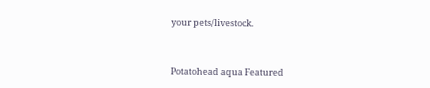your pets/livestock.


Potatohead aqua Featured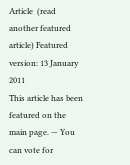Article  (read another featured article) Featured version: 13 January 2011
This article has been featured on the main page. — You can vote for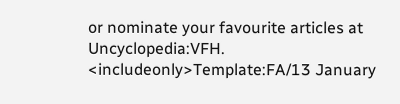or nominate your favourite articles at Uncyclopedia:VFH.
<includeonly>Template:FA/13 January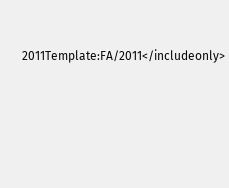2011Template:FA/2011</includeonly>